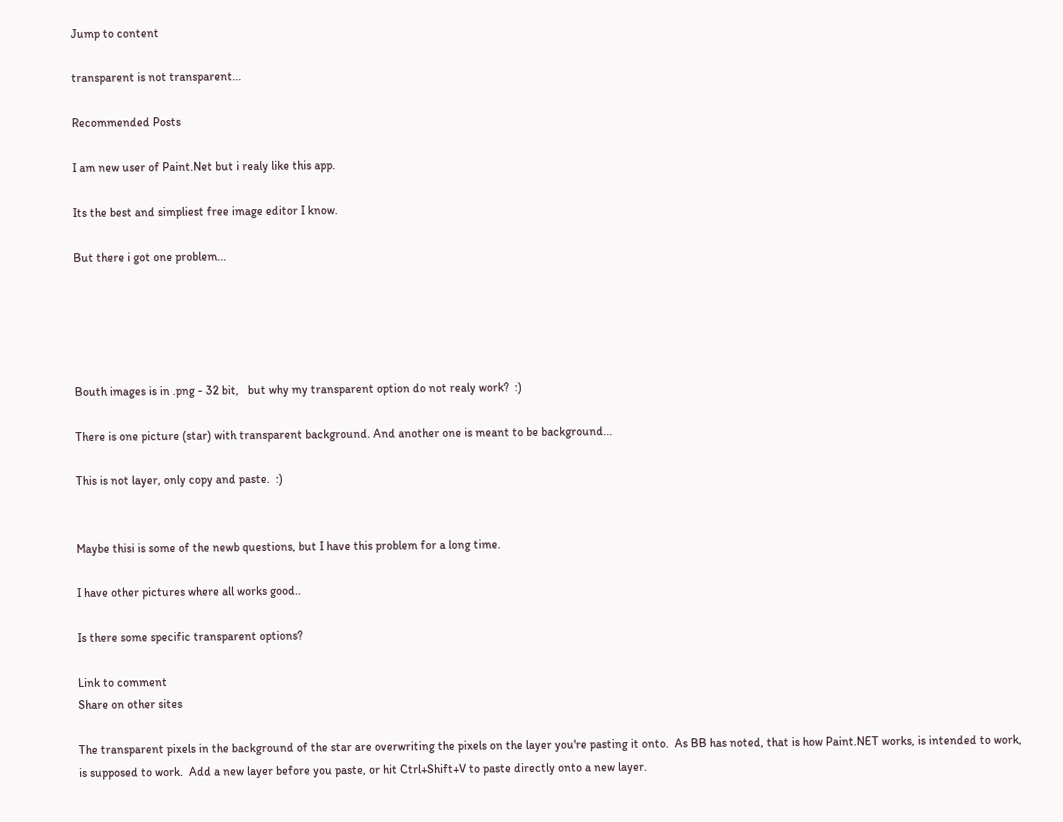Jump to content

transparent is not transparent...

Recommended Posts

I am new user of Paint.Net but i realy like this app.

Its the best and simpliest free image editor I know.

But there i got one problem...





Bouth images is in .png - 32 bit,   but why my transparent option do not realy work?  :)

There is one picture (star) with transparent background. And another one is meant to be background...

This is not layer, only copy and paste.  :)


Maybe thisi is some of the newb questions, but I have this problem for a long time.

I have other pictures where all works good..

Is there some specific transparent options?

Link to comment
Share on other sites

The transparent pixels in the background of the star are overwriting the pixels on the layer you're pasting it onto.  As BB has noted, that is how Paint.NET works, is intended to work, is supposed to work.  Add a new layer before you paste, or hit Ctrl+Shift+V to paste directly onto a new layer.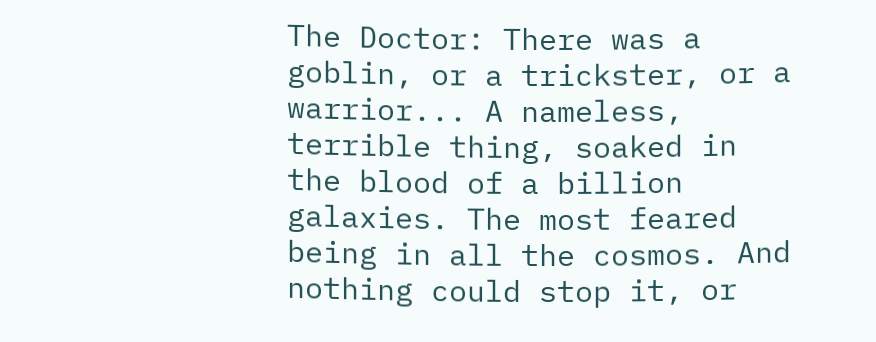The Doctor: There was a goblin, or a trickster, or a warrior... A nameless, terrible thing, soaked in the blood of a billion galaxies. The most feared being in all the cosmos. And nothing could stop it, or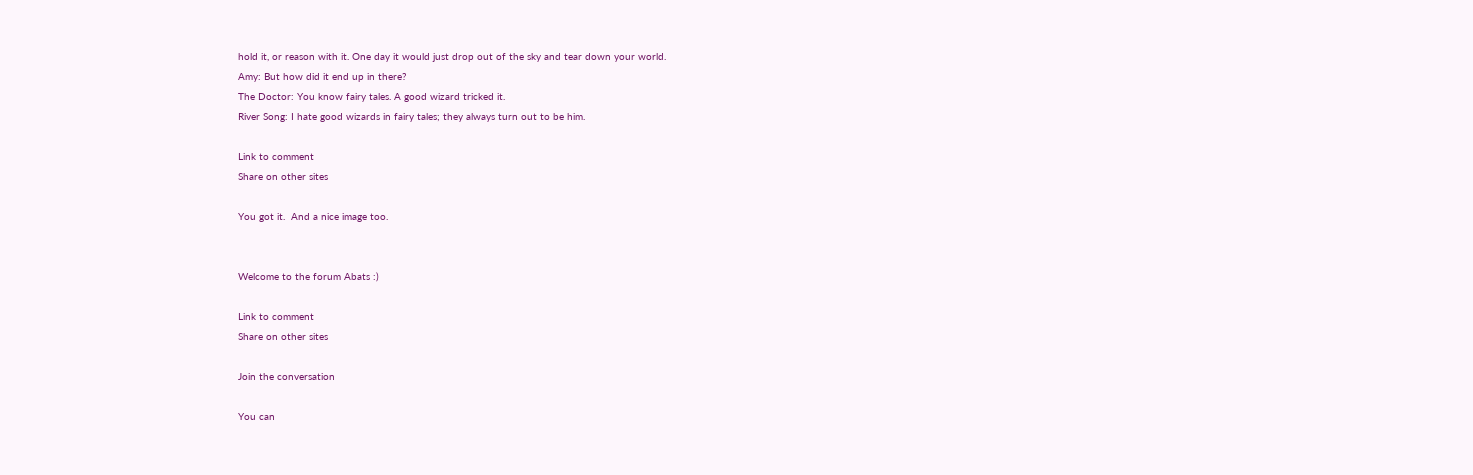hold it, or reason with it. One day it would just drop out of the sky and tear down your world.
Amy: But how did it end up in there?
The Doctor: You know fairy tales. A good wizard tricked it.
River Song: I hate good wizards in fairy tales; they always turn out to be him.

Link to comment
Share on other sites

You got it.  And a nice image too.


Welcome to the forum Abats :)

Link to comment
Share on other sites

Join the conversation

You can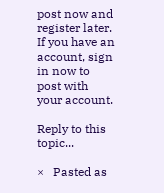post now and register later. If you have an account, sign in now to post with your account.

Reply to this topic...

×   Pasted as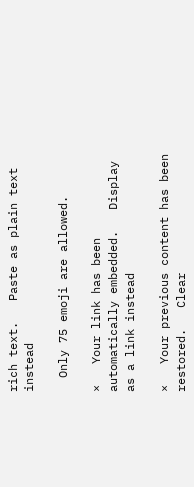rich text.   Paste as plain text instead

  Only 75 emoji are allowed.

×   Your link has been automatically embedded.   Display as a link instead

×   Your previous content has been restored.   Clear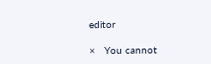editor

×   You cannot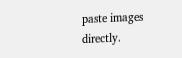paste images directly.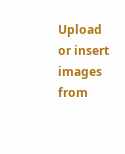Upload or insert images from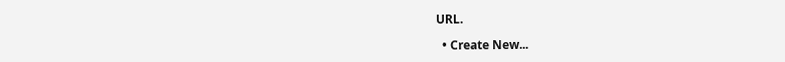URL.

  • Create New...